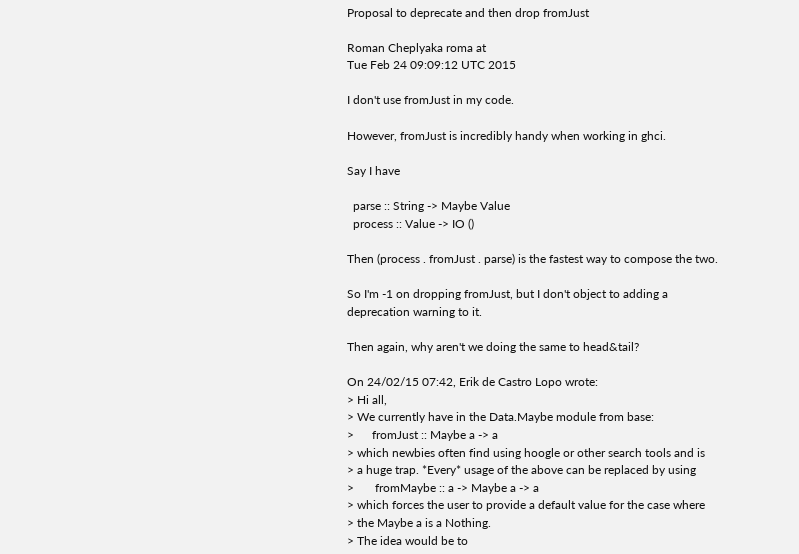Proposal to deprecate and then drop fromJust

Roman Cheplyaka roma at
Tue Feb 24 09:09:12 UTC 2015

I don't use fromJust in my code.

However, fromJust is incredibly handy when working in ghci.

Say I have

  parse :: String -> Maybe Value
  process :: Value -> IO ()

Then (process . fromJust . parse) is the fastest way to compose the two.

So I'm -1 on dropping fromJust, but I don't object to adding a
deprecation warning to it.

Then again, why aren't we doing the same to head&tail?

On 24/02/15 07:42, Erik de Castro Lopo wrote:
> Hi all,
> We currently have in the Data.Maybe module from base:
>      fromJust :: Maybe a -> a
> which newbies often find using hoogle or other search tools and is
> a huge trap. *Every* usage of the above can be replaced by using
>       fromMaybe :: a -> Maybe a -> a
> which forces the user to provide a default value for the case where
> the Maybe a is a Nothing.
> The idea would be to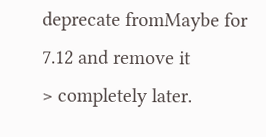deprecate fromMaybe for 7.12 and remove it
> completely later.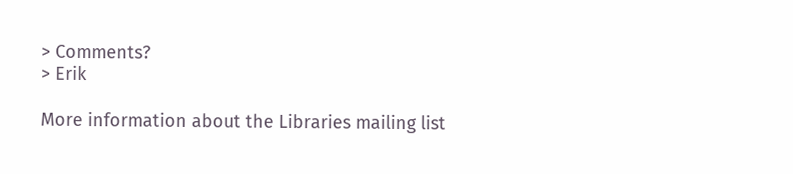> Comments?
> Erik

More information about the Libraries mailing list